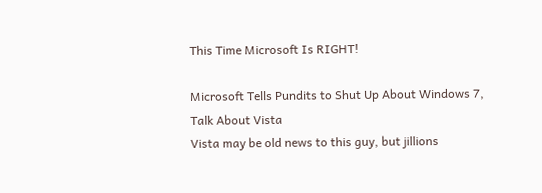This Time Microsoft Is RIGHT!

Microsoft Tells Pundits to Shut Up About Windows 7, Talk About Vista
Vista may be old news to this guy, but jillions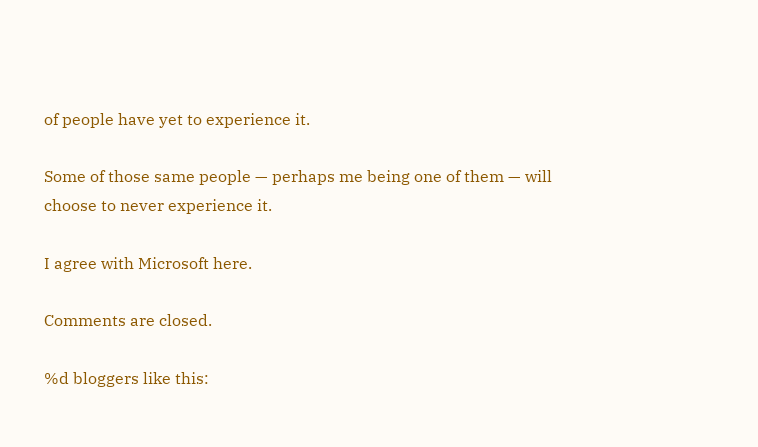of people have yet to experience it.

Some of those same people — perhaps me being one of them — will choose to never experience it.

I agree with Microsoft here.

Comments are closed.

%d bloggers like this: